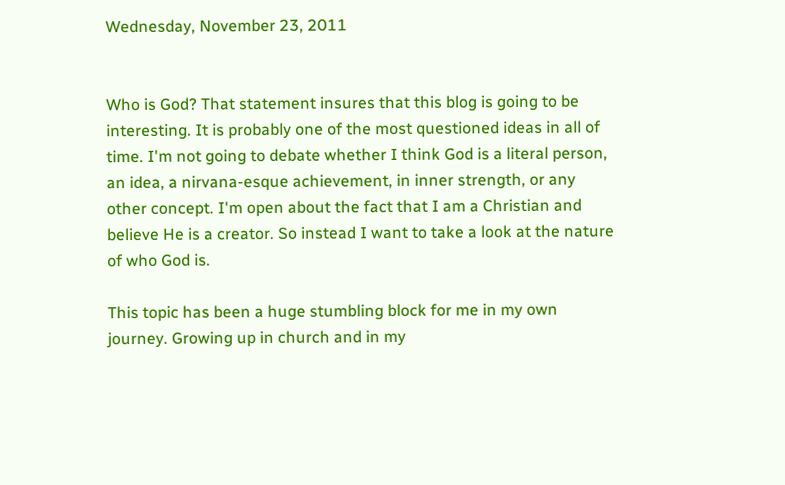Wednesday, November 23, 2011


Who is God? That statement insures that this blog is going to be interesting. It is probably one of the most questioned ideas in all of time. I'm not going to debate whether I think God is a literal person, an idea, a nirvana-esque achievement, in inner strength, or any other concept. I'm open about the fact that I am a Christian and believe He is a creator. So instead I want to take a look at the nature of who God is.

This topic has been a huge stumbling block for me in my own journey. Growing up in church and in my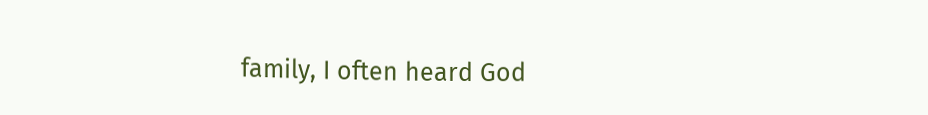family, I often heard God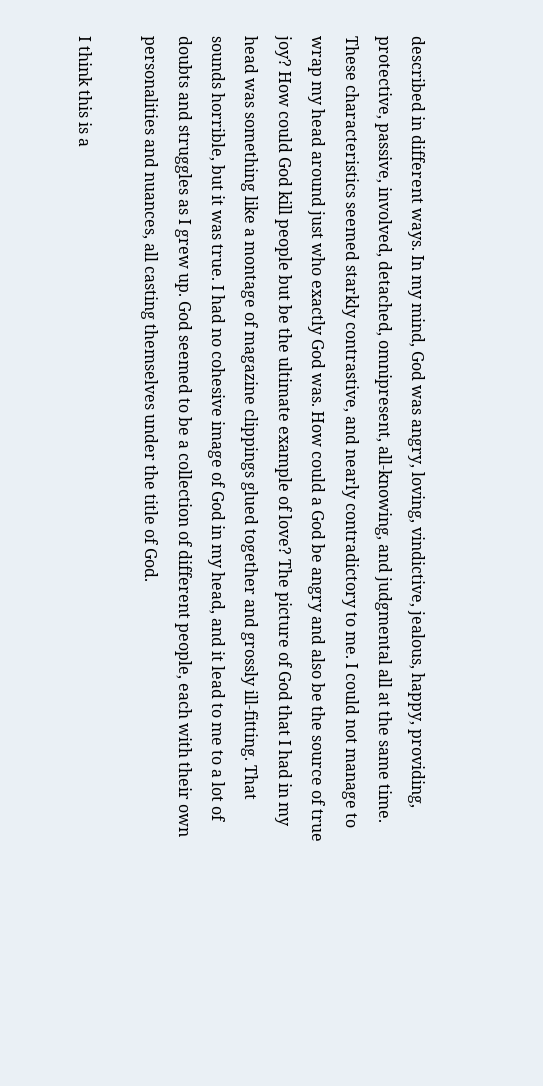described in different ways. In my mind, God was angry, loving, vindictive, jealous, happy, providing, protective, passive, involved, detached, omnipresent, all-knowing, and judgmental all at the same time. These characteristics seemed starkly contrastive, and nearly contradictory to me. I could not manage to wrap my head around just who exactly God was. How could a God be angry and also be the source of true joy? How could God kill people but be the ultimate example of love? The picture of God that I had in my head was something like a montage of magazine clippings glued together and grossly ill-fitting. That sounds horrible, but it was true. I had no cohesive image of God in my head, and it lead to me to a lot of doubts and struggles as I grew up. God seemed to be a collection of different people, each with their own personalities and nuances, all casting themselves under the title of God.

I think this is a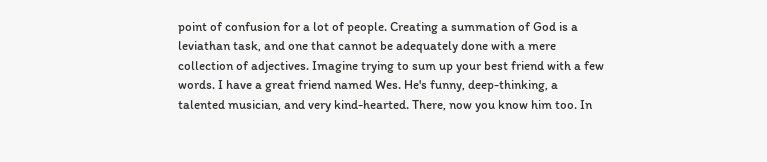point of confusion for a lot of people. Creating a summation of God is a leviathan task, and one that cannot be adequately done with a mere collection of adjectives. Imagine trying to sum up your best friend with a few words. I have a great friend named Wes. He's funny, deep-thinking, a talented musician, and very kind-hearted. There, now you know him too. In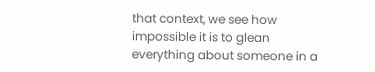that context, we see how impossible it is to glean everything about someone in a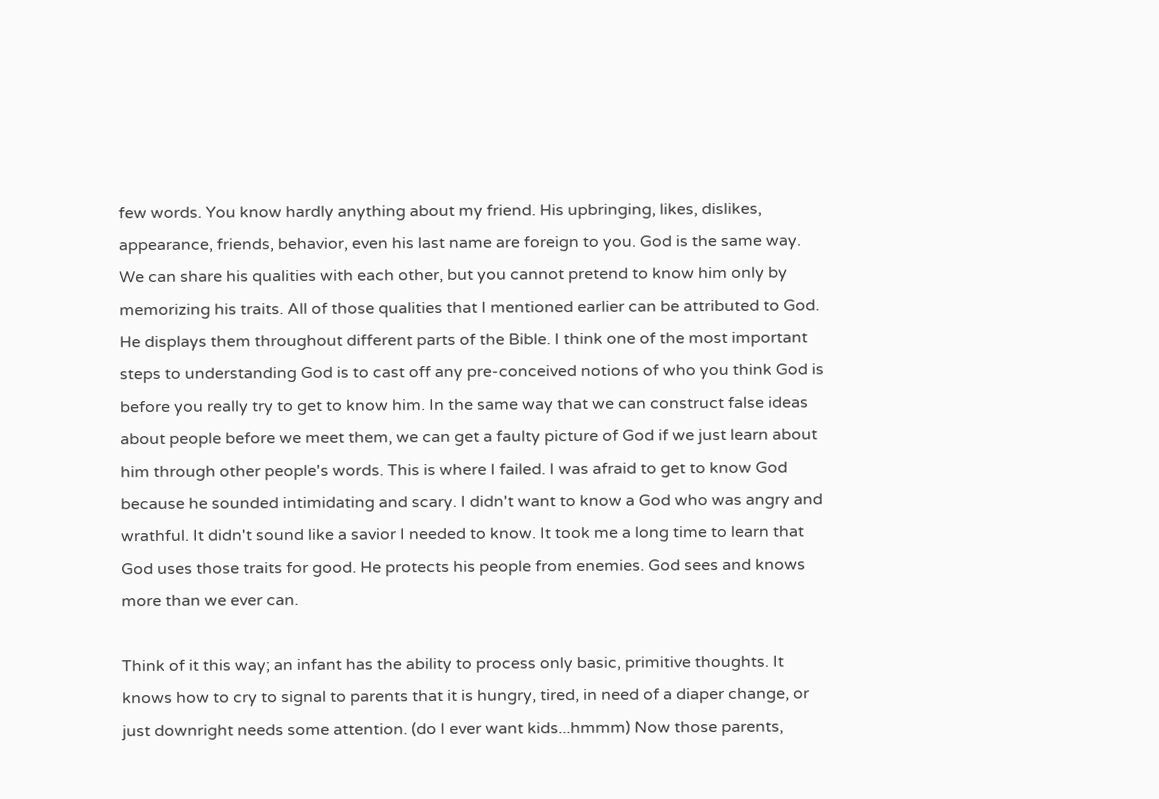few words. You know hardly anything about my friend. His upbringing, likes, dislikes, appearance, friends, behavior, even his last name are foreign to you. God is the same way. We can share his qualities with each other, but you cannot pretend to know him only by memorizing his traits. All of those qualities that I mentioned earlier can be attributed to God. He displays them throughout different parts of the Bible. I think one of the most important steps to understanding God is to cast off any pre-conceived notions of who you think God is before you really try to get to know him. In the same way that we can construct false ideas about people before we meet them, we can get a faulty picture of God if we just learn about him through other people's words. This is where I failed. I was afraid to get to know God because he sounded intimidating and scary. I didn't want to know a God who was angry and wrathful. It didn't sound like a savior I needed to know. It took me a long time to learn that God uses those traits for good. He protects his people from enemies. God sees and knows more than we ever can.

Think of it this way; an infant has the ability to process only basic, primitive thoughts. It knows how to cry to signal to parents that it is hungry, tired, in need of a diaper change, or just downright needs some attention. (do I ever want kids...hmmm) Now those parents,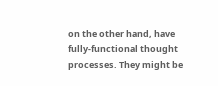on the other hand, have fully-functional thought processes. They might be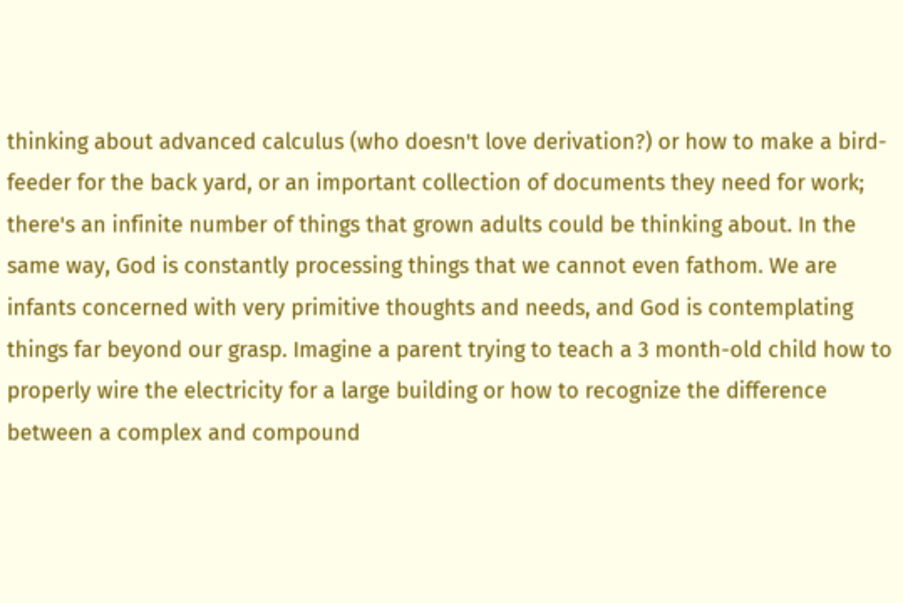thinking about advanced calculus (who doesn't love derivation?) or how to make a bird-feeder for the back yard, or an important collection of documents they need for work; there's an infinite number of things that grown adults could be thinking about. In the same way, God is constantly processing things that we cannot even fathom. We are infants concerned with very primitive thoughts and needs, and God is contemplating things far beyond our grasp. Imagine a parent trying to teach a 3 month-old child how to properly wire the electricity for a large building or how to recognize the difference between a complex and compound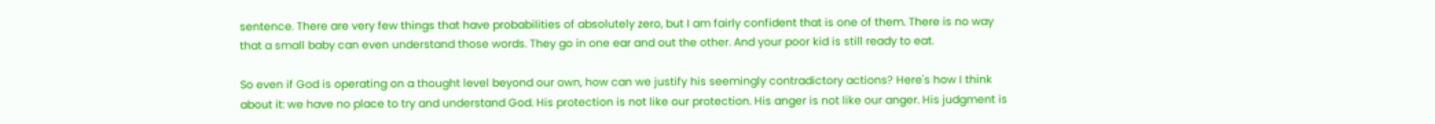sentence. There are very few things that have probabilities of absolutely zero, but I am fairly confident that is one of them. There is no way that a small baby can even understand those words. They go in one ear and out the other. And your poor kid is still ready to eat.

So even if God is operating on a thought level beyond our own, how can we justify his seemingly contradictory actions? Here's how I think about it: we have no place to try and understand God. His protection is not like our protection. His anger is not like our anger. His judgment is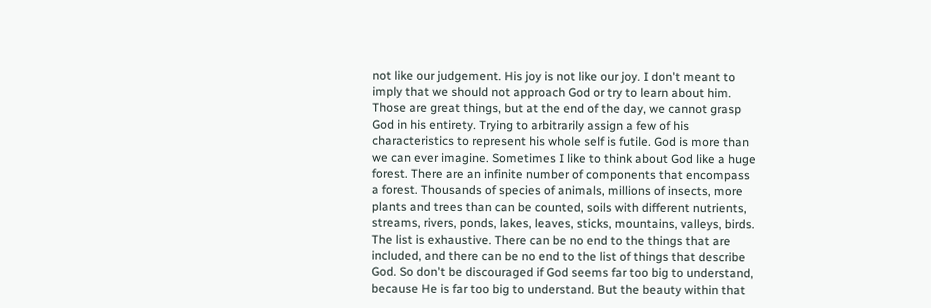not like our judgement. His joy is not like our joy. I don't meant to imply that we should not approach God or try to learn about him. Those are great things, but at the end of the day, we cannot grasp God in his entirety. Trying to arbitrarily assign a few of his characteristics to represent his whole self is futile. God is more than we can ever imagine. Sometimes I like to think about God like a huge forest. There are an infinite number of components that encompass a forest. Thousands of species of animals, millions of insects, more plants and trees than can be counted, soils with different nutrients, streams, rivers, ponds, lakes, leaves, sticks, mountains, valleys, birds. The list is exhaustive. There can be no end to the things that are included, and there can be no end to the list of things that describe God. So don't be discouraged if God seems far too big to understand, because He is far too big to understand. But the beauty within that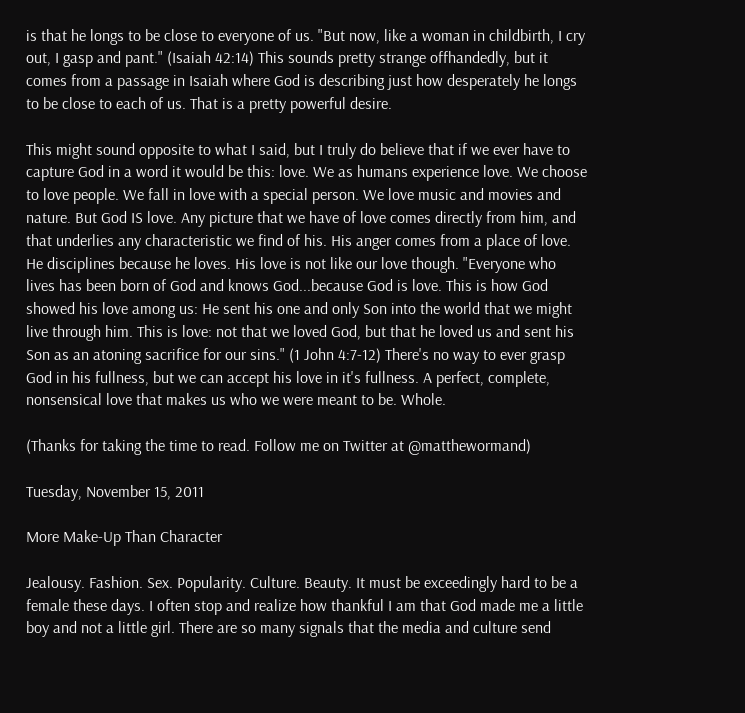is that he longs to be close to everyone of us. "But now, like a woman in childbirth, I cry out, I gasp and pant." (Isaiah 42:14) This sounds pretty strange offhandedly, but it comes from a passage in Isaiah where God is describing just how desperately he longs to be close to each of us. That is a pretty powerful desire.

This might sound opposite to what I said, but I truly do believe that if we ever have to capture God in a word it would be this: love. We as humans experience love. We choose to love people. We fall in love with a special person. We love music and movies and nature. But God IS love. Any picture that we have of love comes directly from him, and that underlies any characteristic we find of his. His anger comes from a place of love. He disciplines because he loves. His love is not like our love though. "Everyone who lives has been born of God and knows God...because God is love. This is how God showed his love among us: He sent his one and only Son into the world that we might live through him. This is love: not that we loved God, but that he loved us and sent his Son as an atoning sacrifice for our sins." (1 John 4:7-12) There's no way to ever grasp God in his fullness, but we can accept his love in it's fullness. A perfect, complete, nonsensical love that makes us who we were meant to be. Whole.

(Thanks for taking the time to read. Follow me on Twitter at @matthewormand)

Tuesday, November 15, 2011

More Make-Up Than Character

Jealousy. Fashion. Sex. Popularity. Culture. Beauty. It must be exceedingly hard to be a female these days. I often stop and realize how thankful I am that God made me a little boy and not a little girl. There are so many signals that the media and culture send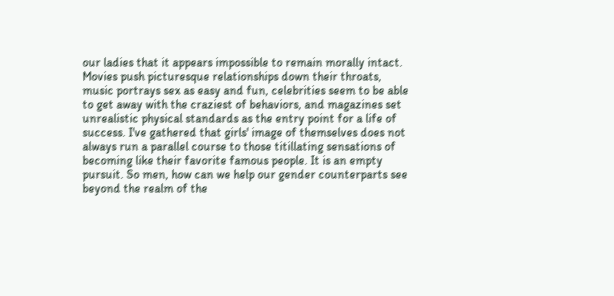our ladies that it appears impossible to remain morally intact. Movies push picturesque relationships down their throats, music portrays sex as easy and fun, celebrities seem to be able to get away with the craziest of behaviors, and magazines set unrealistic physical standards as the entry point for a life of success. I've gathered that girls' image of themselves does not always run a parallel course to those titillating sensations of becoming like their favorite famous people. It is an empty pursuit. So men, how can we help our gender counterparts see beyond the realm of the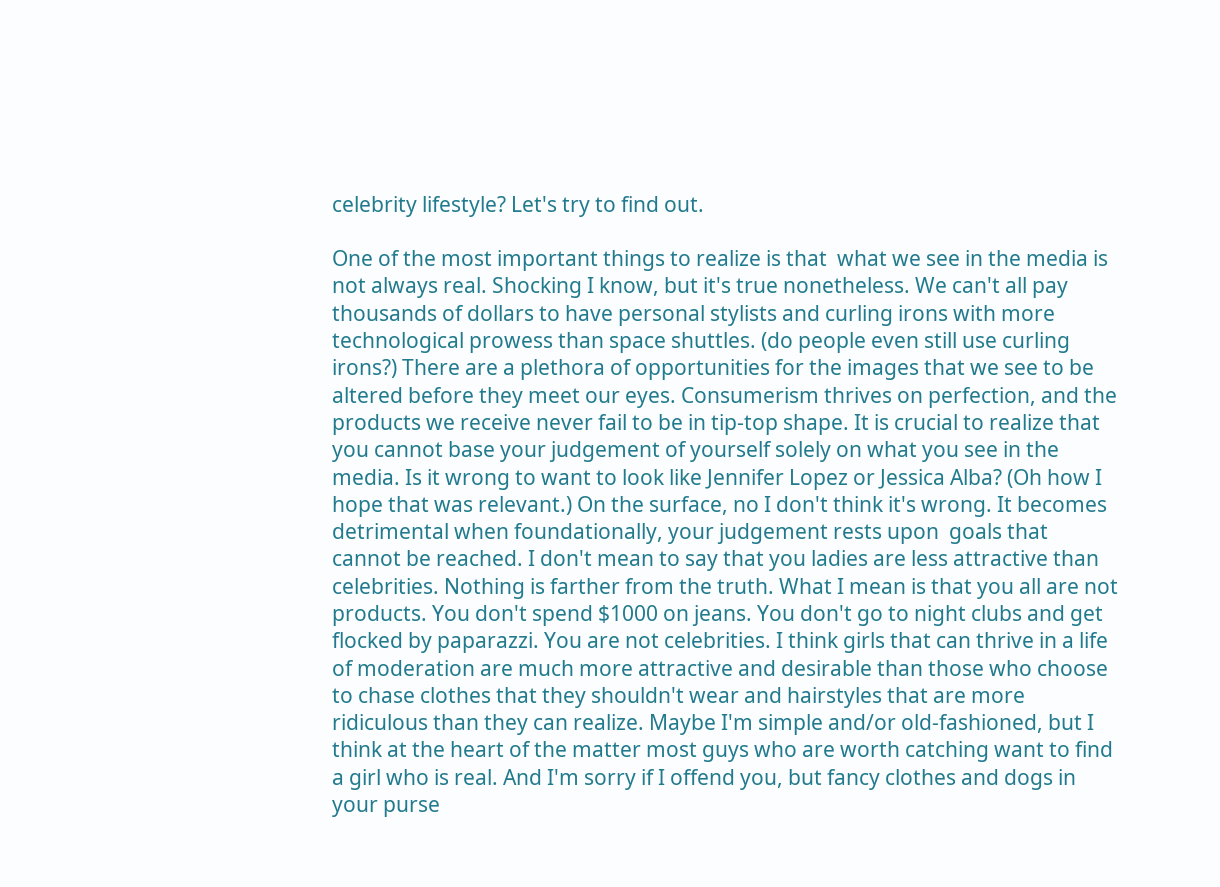celebrity lifestyle? Let's try to find out.

One of the most important things to realize is that  what we see in the media is not always real. Shocking I know, but it's true nonetheless. We can't all pay thousands of dollars to have personal stylists and curling irons with more technological prowess than space shuttles. (do people even still use curling irons?) There are a plethora of opportunities for the images that we see to be altered before they meet our eyes. Consumerism thrives on perfection, and the products we receive never fail to be in tip-top shape. It is crucial to realize that you cannot base your judgement of yourself solely on what you see in the media. Is it wrong to want to look like Jennifer Lopez or Jessica Alba? (Oh how I hope that was relevant.) On the surface, no I don't think it's wrong. It becomes detrimental when foundationally, your judgement rests upon  goals that cannot be reached. I don't mean to say that you ladies are less attractive than celebrities. Nothing is farther from the truth. What I mean is that you all are not products. You don't spend $1000 on jeans. You don't go to night clubs and get flocked by paparazzi. You are not celebrities. I think girls that can thrive in a life of moderation are much more attractive and desirable than those who choose to chase clothes that they shouldn't wear and hairstyles that are more ridiculous than they can realize. Maybe I'm simple and/or old-fashioned, but I think at the heart of the matter most guys who are worth catching want to find a girl who is real. And I'm sorry if I offend you, but fancy clothes and dogs in your purse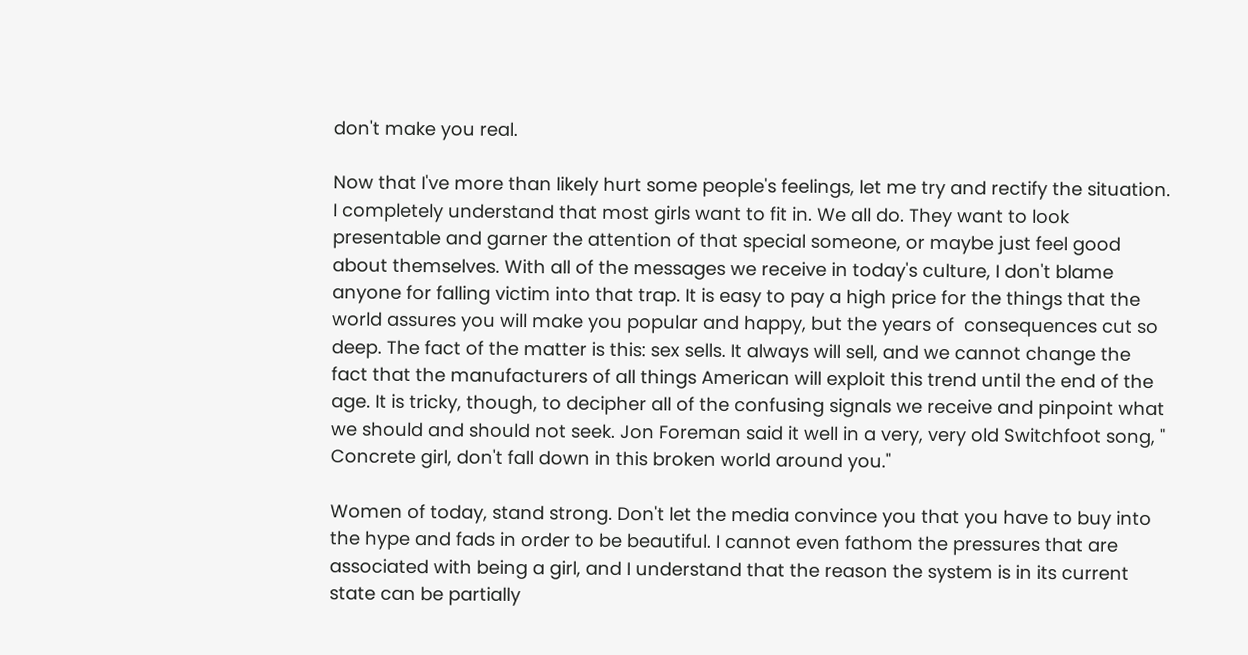don't make you real.

Now that I've more than likely hurt some people's feelings, let me try and rectify the situation. I completely understand that most girls want to fit in. We all do. They want to look presentable and garner the attention of that special someone, or maybe just feel good about themselves. With all of the messages we receive in today's culture, I don't blame anyone for falling victim into that trap. It is easy to pay a high price for the things that the world assures you will make you popular and happy, but the years of  consequences cut so deep. The fact of the matter is this: sex sells. It always will sell, and we cannot change the fact that the manufacturers of all things American will exploit this trend until the end of the age. It is tricky, though, to decipher all of the confusing signals we receive and pinpoint what we should and should not seek. Jon Foreman said it well in a very, very old Switchfoot song, " Concrete girl, don't fall down in this broken world around you."

Women of today, stand strong. Don't let the media convince you that you have to buy into the hype and fads in order to be beautiful. I cannot even fathom the pressures that are associated with being a girl, and I understand that the reason the system is in its current state can be partially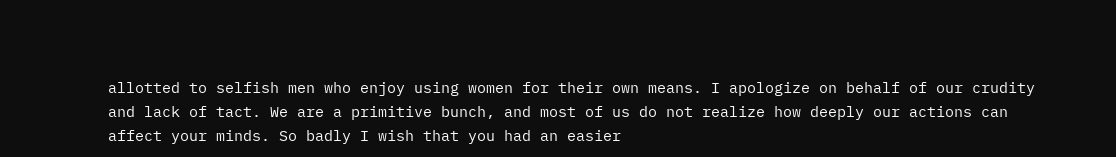allotted to selfish men who enjoy using women for their own means. I apologize on behalf of our crudity and lack of tact. We are a primitive bunch, and most of us do not realize how deeply our actions can affect your minds. So badly I wish that you had an easier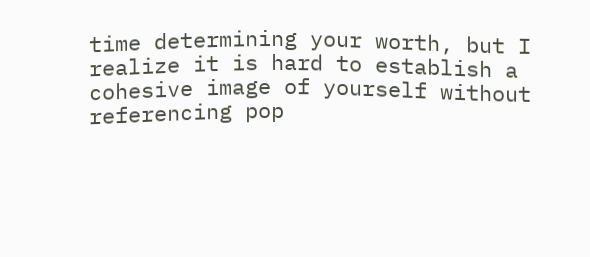time determining your worth, but I realize it is hard to establish a cohesive image of yourself without referencing pop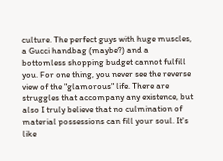culture. The perfect guys with huge muscles, a Gucci handbag (maybe?) and a bottomless shopping budget cannot fulfill you. For one thing, you never see the reverse view of the "glamorous" life. There are struggles that accompany any existence, but also I truly believe that no culmination of material possessions can fill your soul. It's like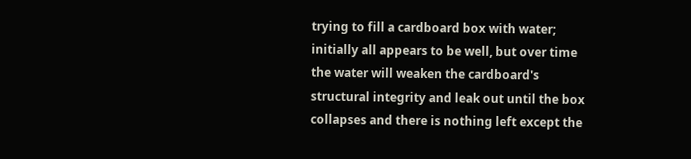trying to fill a cardboard box with water; initially all appears to be well, but over time the water will weaken the cardboard's structural integrity and leak out until the box collapses and there is nothing left except the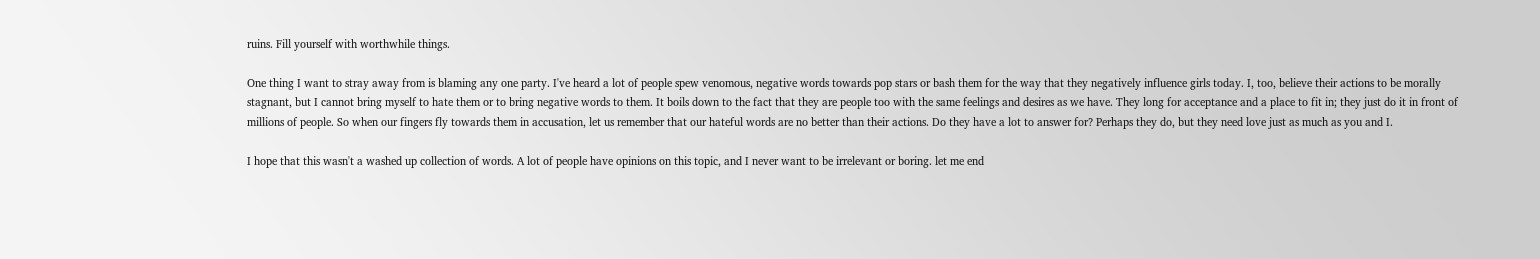ruins. Fill yourself with worthwhile things.

One thing I want to stray away from is blaming any one party. I've heard a lot of people spew venomous, negative words towards pop stars or bash them for the way that they negatively influence girls today. I, too, believe their actions to be morally stagnant, but I cannot bring myself to hate them or to bring negative words to them. It boils down to the fact that they are people too with the same feelings and desires as we have. They long for acceptance and a place to fit in; they just do it in front of millions of people. So when our fingers fly towards them in accusation, let us remember that our hateful words are no better than their actions. Do they have a lot to answer for? Perhaps they do, but they need love just as much as you and I.

I hope that this wasn't a washed up collection of words. A lot of people have opinions on this topic, and I never want to be irrelevant or boring. let me end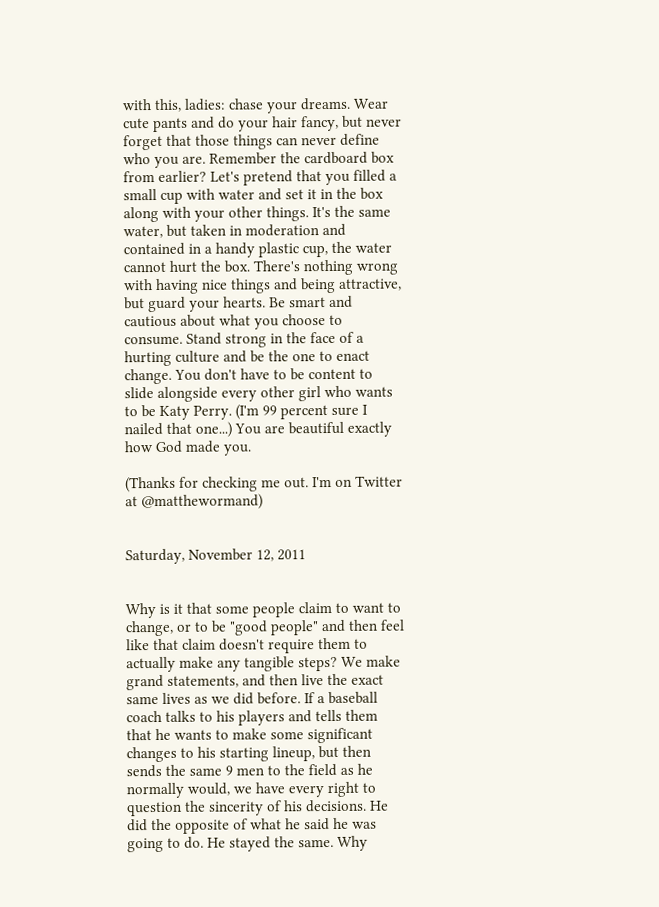with this, ladies: chase your dreams. Wear cute pants and do your hair fancy, but never forget that those things can never define who you are. Remember the cardboard box from earlier? Let's pretend that you filled a small cup with water and set it in the box along with your other things. It's the same water, but taken in moderation and contained in a handy plastic cup, the water cannot hurt the box. There's nothing wrong with having nice things and being attractive, but guard your hearts. Be smart and cautious about what you choose to consume. Stand strong in the face of a hurting culture and be the one to enact change. You don't have to be content to slide alongside every other girl who wants to be Katy Perry. (I'm 99 percent sure I nailed that one...) You are beautiful exactly how God made you.

(Thanks for checking me out. I'm on Twitter at @matthewormand)


Saturday, November 12, 2011


Why is it that some people claim to want to change, or to be "good people" and then feel like that claim doesn't require them to actually make any tangible steps? We make grand statements, and then live the exact same lives as we did before. If a baseball coach talks to his players and tells them that he wants to make some significant changes to his starting lineup, but then sends the same 9 men to the field as he normally would, we have every right to question the sincerity of his decisions. He did the opposite of what he said he was going to do. He stayed the same. Why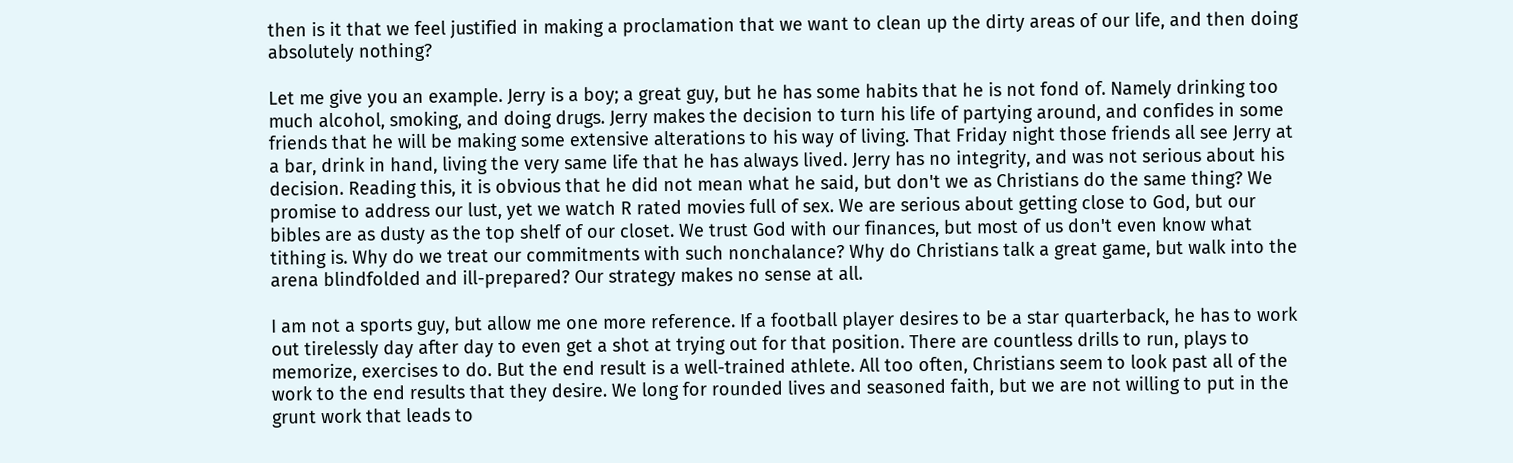then is it that we feel justified in making a proclamation that we want to clean up the dirty areas of our life, and then doing absolutely nothing?

Let me give you an example. Jerry is a boy; a great guy, but he has some habits that he is not fond of. Namely drinking too much alcohol, smoking, and doing drugs. Jerry makes the decision to turn his life of partying around, and confides in some friends that he will be making some extensive alterations to his way of living. That Friday night those friends all see Jerry at a bar, drink in hand, living the very same life that he has always lived. Jerry has no integrity, and was not serious about his decision. Reading this, it is obvious that he did not mean what he said, but don't we as Christians do the same thing? We promise to address our lust, yet we watch R rated movies full of sex. We are serious about getting close to God, but our bibles are as dusty as the top shelf of our closet. We trust God with our finances, but most of us don't even know what tithing is. Why do we treat our commitments with such nonchalance? Why do Christians talk a great game, but walk into the arena blindfolded and ill-prepared? Our strategy makes no sense at all.

I am not a sports guy, but allow me one more reference. If a football player desires to be a star quarterback, he has to work out tirelessly day after day to even get a shot at trying out for that position. There are countless drills to run, plays to memorize, exercises to do. But the end result is a well-trained athlete. All too often, Christians seem to look past all of the work to the end results that they desire. We long for rounded lives and seasoned faith, but we are not willing to put in the grunt work that leads to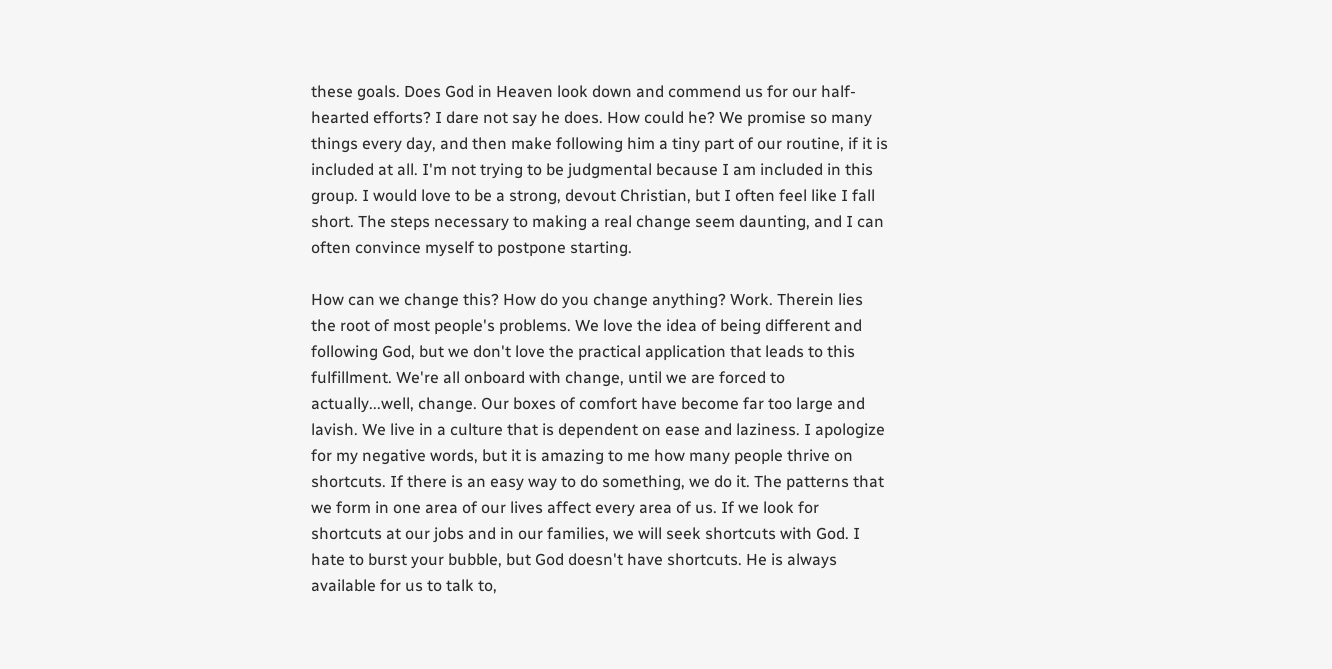these goals. Does God in Heaven look down and commend us for our half-hearted efforts? I dare not say he does. How could he? We promise so many things every day, and then make following him a tiny part of our routine, if it is included at all. I'm not trying to be judgmental because I am included in this group. I would love to be a strong, devout Christian, but I often feel like I fall short. The steps necessary to making a real change seem daunting, and I can often convince myself to postpone starting.

How can we change this? How do you change anything? Work. Therein lies the root of most people's problems. We love the idea of being different and following God, but we don't love the practical application that leads to this fulfillment. We're all onboard with change, until we are forced to actually...well, change. Our boxes of comfort have become far too large and lavish. We live in a culture that is dependent on ease and laziness. I apologize for my negative words, but it is amazing to me how many people thrive on shortcuts. If there is an easy way to do something, we do it. The patterns that we form in one area of our lives affect every area of us. If we look for shortcuts at our jobs and in our families, we will seek shortcuts with God. I hate to burst your bubble, but God doesn't have shortcuts. He is always available for us to talk to,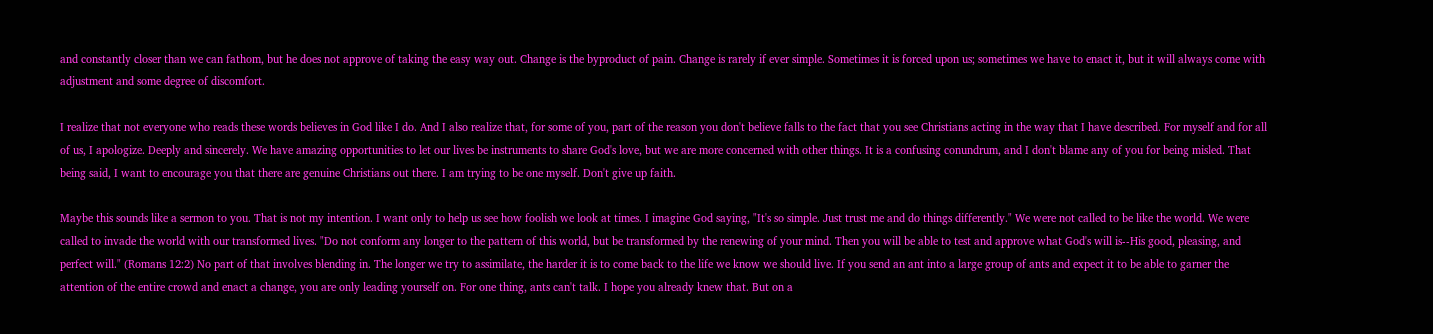and constantly closer than we can fathom, but he does not approve of taking the easy way out. Change is the byproduct of pain. Change is rarely if ever simple. Sometimes it is forced upon us; sometimes we have to enact it, but it will always come with adjustment and some degree of discomfort.

I realize that not everyone who reads these words believes in God like I do. And I also realize that, for some of you, part of the reason you don't believe falls to the fact that you see Christians acting in the way that I have described. For myself and for all of us, I apologize. Deeply and sincerely. We have amazing opportunities to let our lives be instruments to share God's love, but we are more concerned with other things. It is a confusing conundrum, and I don't blame any of you for being misled. That being said, I want to encourage you that there are genuine Christians out there. I am trying to be one myself. Don't give up faith.

Maybe this sounds like a sermon to you. That is not my intention. I want only to help us see how foolish we look at times. I imagine God saying, "It's so simple. Just trust me and do things differently." We were not called to be like the world. We were called to invade the world with our transformed lives. "Do not conform any longer to the pattern of this world, but be transformed by the renewing of your mind. Then you will be able to test and approve what God's will is--His good, pleasing, and perfect will." (Romans 12:2) No part of that involves blending in. The longer we try to assimilate, the harder it is to come back to the life we know we should live. If you send an ant into a large group of ants and expect it to be able to garner the attention of the entire crowd and enact a change, you are only leading yourself on. For one thing, ants can't talk. I hope you already knew that. But on a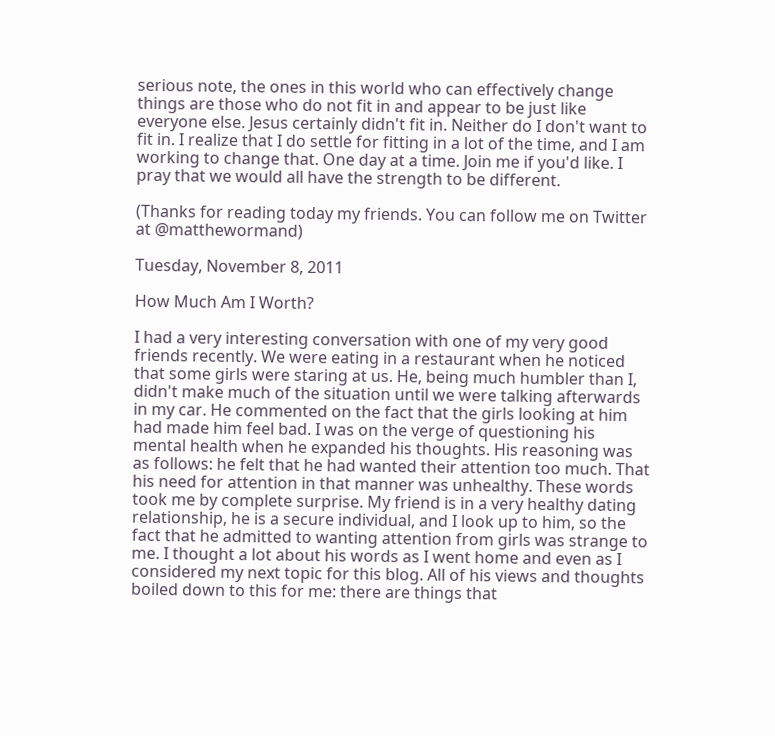serious note, the ones in this world who can effectively change things are those who do not fit in and appear to be just like everyone else. Jesus certainly didn't fit in. Neither do I don't want to fit in. I realize that I do settle for fitting in a lot of the time, and I am working to change that. One day at a time. Join me if you'd like. I pray that we would all have the strength to be different.

(Thanks for reading today my friends. You can follow me on Twitter at @matthewormand)

Tuesday, November 8, 2011

How Much Am I Worth?

I had a very interesting conversation with one of my very good friends recently. We were eating in a restaurant when he noticed that some girls were staring at us. He, being much humbler than I, didn't make much of the situation until we were talking afterwards in my car. He commented on the fact that the girls looking at him had made him feel bad. I was on the verge of questioning his mental health when he expanded his thoughts. His reasoning was as follows: he felt that he had wanted their attention too much. That his need for attention in that manner was unhealthy. These words took me by complete surprise. My friend is in a very healthy dating relationship, he is a secure individual, and I look up to him, so the fact that he admitted to wanting attention from girls was strange to me. I thought a lot about his words as I went home and even as I considered my next topic for this blog. All of his views and thoughts boiled down to this for me: there are things that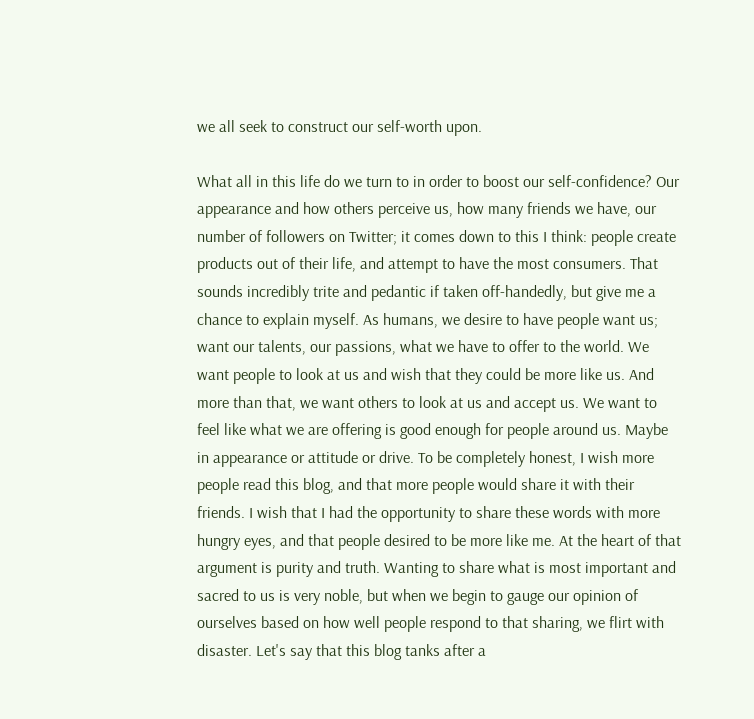we all seek to construct our self-worth upon.

What all in this life do we turn to in order to boost our self-confidence? Our appearance and how others perceive us, how many friends we have, our number of followers on Twitter; it comes down to this I think: people create products out of their life, and attempt to have the most consumers. That sounds incredibly trite and pedantic if taken off-handedly, but give me a chance to explain myself. As humans, we desire to have people want us; want our talents, our passions, what we have to offer to the world. We want people to look at us and wish that they could be more like us. And more than that, we want others to look at us and accept us. We want to feel like what we are offering is good enough for people around us. Maybe in appearance or attitude or drive. To be completely honest, I wish more people read this blog, and that more people would share it with their friends. I wish that I had the opportunity to share these words with more hungry eyes, and that people desired to be more like me. At the heart of that argument is purity and truth. Wanting to share what is most important and sacred to us is very noble, but when we begin to gauge our opinion of ourselves based on how well people respond to that sharing, we flirt with disaster. Let's say that this blog tanks after a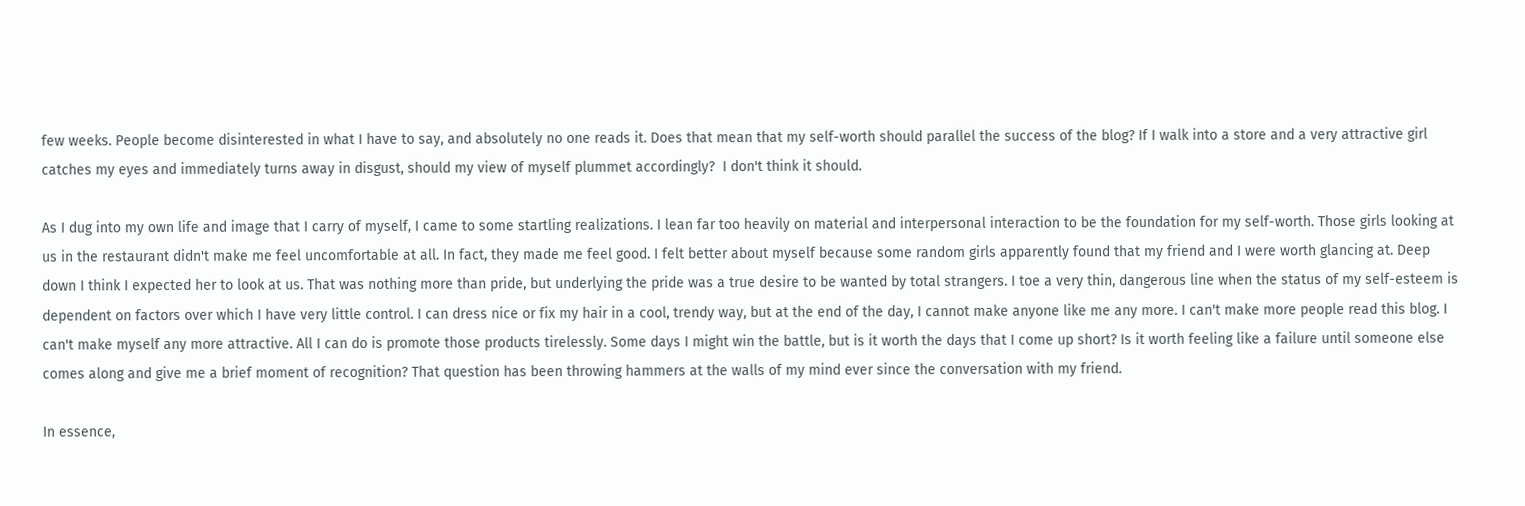few weeks. People become disinterested in what I have to say, and absolutely no one reads it. Does that mean that my self-worth should parallel the success of the blog? If I walk into a store and a very attractive girl catches my eyes and immediately turns away in disgust, should my view of myself plummet accordingly?  I don't think it should.

As I dug into my own life and image that I carry of myself, I came to some startling realizations. I lean far too heavily on material and interpersonal interaction to be the foundation for my self-worth. Those girls looking at us in the restaurant didn't make me feel uncomfortable at all. In fact, they made me feel good. I felt better about myself because some random girls apparently found that my friend and I were worth glancing at. Deep down I think I expected her to look at us. That was nothing more than pride, but underlying the pride was a true desire to be wanted by total strangers. I toe a very thin, dangerous line when the status of my self-esteem is dependent on factors over which I have very little control. I can dress nice or fix my hair in a cool, trendy way, but at the end of the day, I cannot make anyone like me any more. I can't make more people read this blog. I can't make myself any more attractive. All I can do is promote those products tirelessly. Some days I might win the battle, but is it worth the days that I come up short? Is it worth feeling like a failure until someone else comes along and give me a brief moment of recognition? That question has been throwing hammers at the walls of my mind ever since the conversation with my friend.

In essence,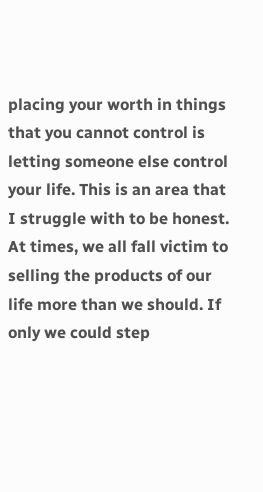placing your worth in things that you cannot control is letting someone else control your life. This is an area that I struggle with to be honest. At times, we all fall victim to selling the products of our life more than we should. If only we could step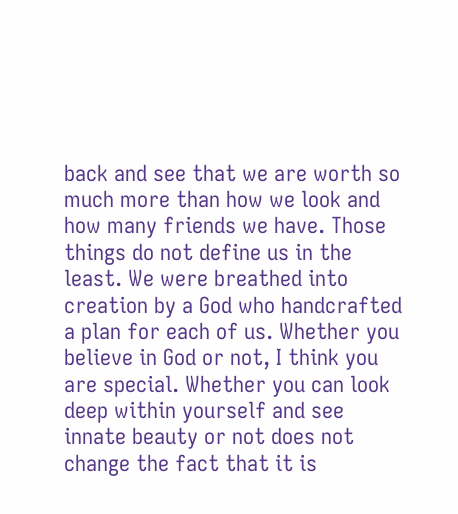back and see that we are worth so much more than how we look and how many friends we have. Those things do not define us in the least. We were breathed into creation by a God who handcrafted a plan for each of us. Whether you believe in God or not, I think you are special. Whether you can look deep within yourself and see innate beauty or not does not change the fact that it is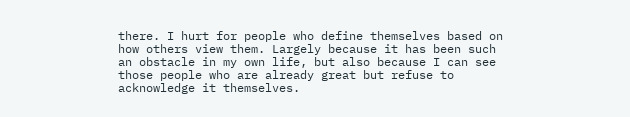there. I hurt for people who define themselves based on how others view them. Largely because it has been such an obstacle in my own life, but also because I can see those people who are already great but refuse to acknowledge it themselves.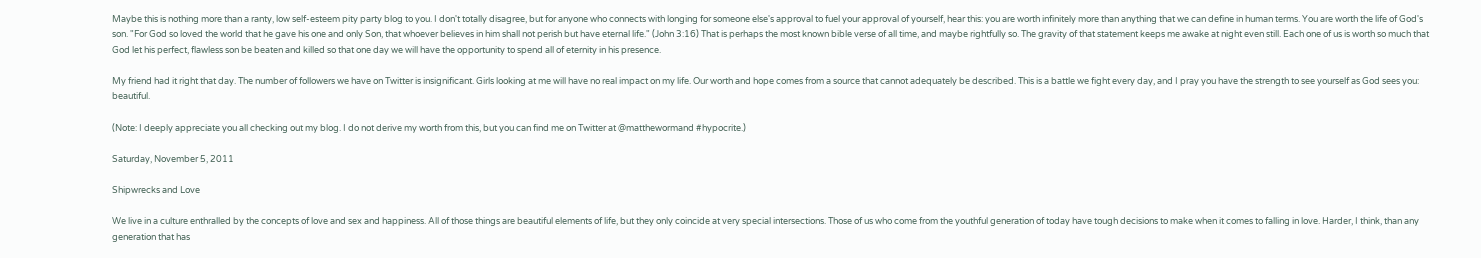Maybe this is nothing more than a ranty, low self-esteem pity party blog to you. I don't totally disagree, but for anyone who connects with longing for someone else's approval to fuel your approval of yourself, hear this: you are worth infinitely more than anything that we can define in human terms. You are worth the life of God's son. "For God so loved the world that he gave his one and only Son, that whoever believes in him shall not perish but have eternal life." (John 3:16) That is perhaps the most known bible verse of all time, and maybe rightfully so. The gravity of that statement keeps me awake at night even still. Each one of us is worth so much that God let his perfect, flawless son be beaten and killed so that one day we will have the opportunity to spend all of eternity in his presence.

My friend had it right that day. The number of followers we have on Twitter is insignificant. Girls looking at me will have no real impact on my life. Our worth and hope comes from a source that cannot adequately be described. This is a battle we fight every day, and I pray you have the strength to see yourself as God sees you: beautiful.

(Note: I deeply appreciate you all checking out my blog. I do not derive my worth from this, but you can find me on Twitter at @matthewormand #hypocrite.)

Saturday, November 5, 2011

Shipwrecks and Love

We live in a culture enthralled by the concepts of love and sex and happiness. All of those things are beautiful elements of life, but they only coincide at very special intersections. Those of us who come from the youthful generation of today have tough decisions to make when it comes to falling in love. Harder, I think, than any generation that has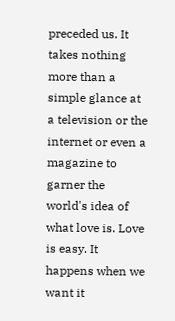preceded us. It takes nothing more than a simple glance at a television or the internet or even a magazine to garner the world's idea of what love is. Love is easy. It happens when we want it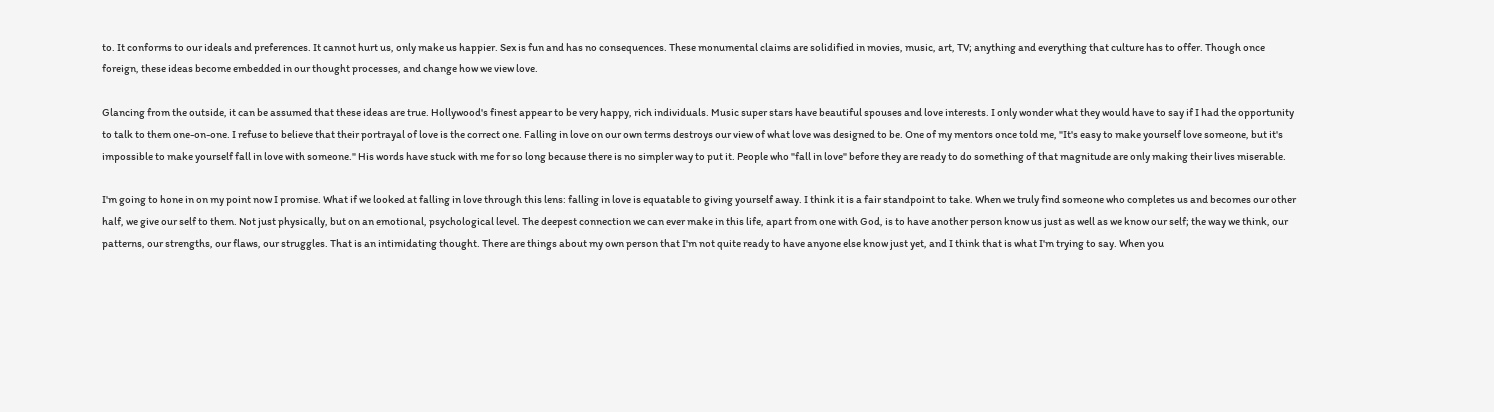to. It conforms to our ideals and preferences. It cannot hurt us, only make us happier. Sex is fun and has no consequences. These monumental claims are solidified in movies, music, art, TV; anything and everything that culture has to offer. Though once foreign, these ideas become embedded in our thought processes, and change how we view love.

Glancing from the outside, it can be assumed that these ideas are true. Hollywood's finest appear to be very happy, rich individuals. Music super stars have beautiful spouses and love interests. I only wonder what they would have to say if I had the opportunity to talk to them one-on-one. I refuse to believe that their portrayal of love is the correct one. Falling in love on our own terms destroys our view of what love was designed to be. One of my mentors once told me, "It's easy to make yourself love someone, but it's impossible to make yourself fall in love with someone." His words have stuck with me for so long because there is no simpler way to put it. People who "fall in love" before they are ready to do something of that magnitude are only making their lives miserable.

I'm going to hone in on my point now I promise. What if we looked at falling in love through this lens: falling in love is equatable to giving yourself away. I think it is a fair standpoint to take. When we truly find someone who completes us and becomes our other half, we give our self to them. Not just physically, but on an emotional, psychological level. The deepest connection we can ever make in this life, apart from one with God, is to have another person know us just as well as we know our self; the way we think, our patterns, our strengths, our flaws, our struggles. That is an intimidating thought. There are things about my own person that I'm not quite ready to have anyone else know just yet, and I think that is what I'm trying to say. When you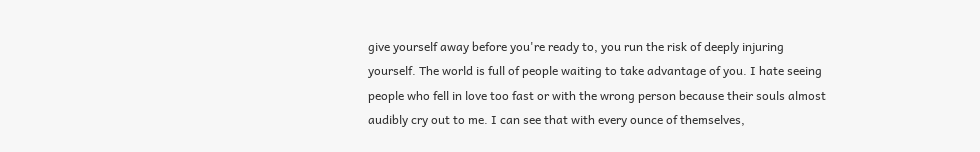give yourself away before you're ready to, you run the risk of deeply injuring yourself. The world is full of people waiting to take advantage of you. I hate seeing people who fell in love too fast or with the wrong person because their souls almost audibly cry out to me. I can see that with every ounce of themselves,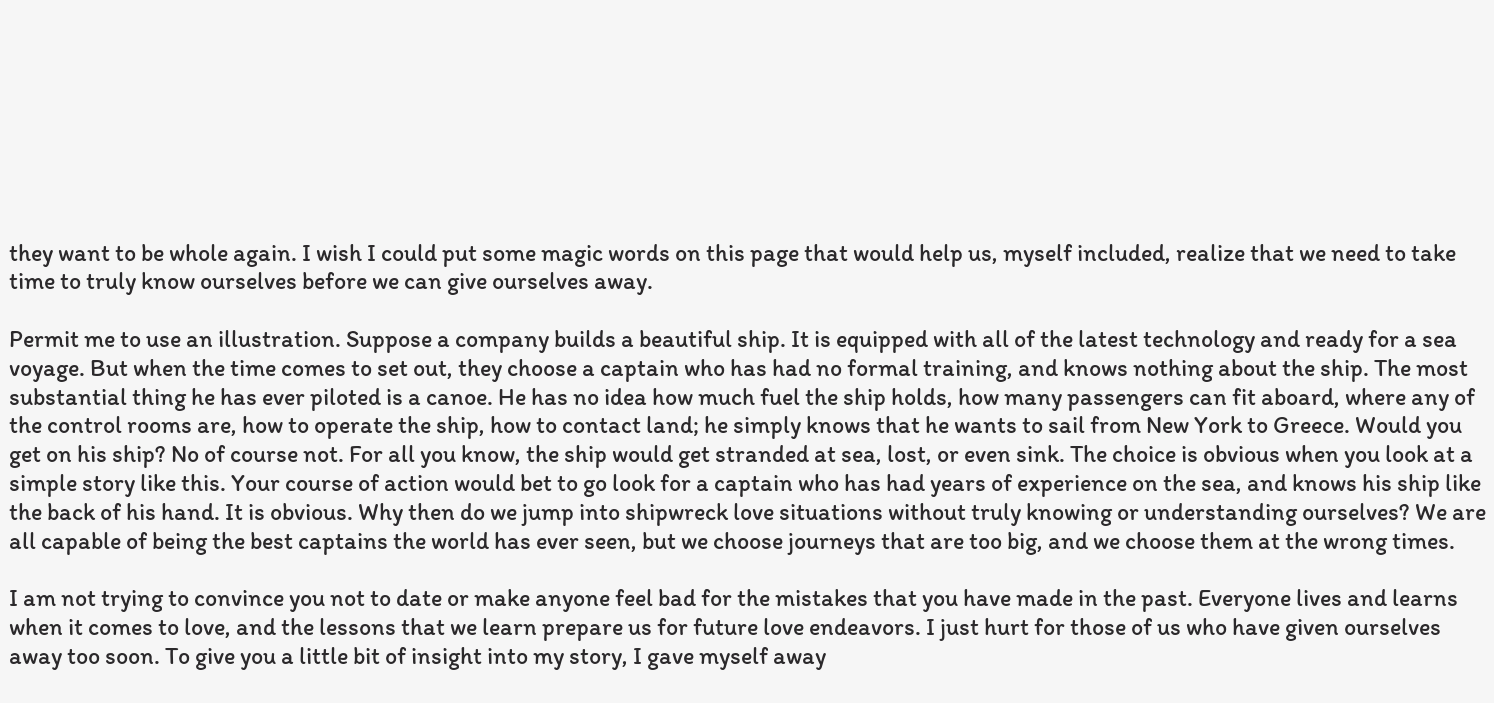they want to be whole again. I wish I could put some magic words on this page that would help us, myself included, realize that we need to take time to truly know ourselves before we can give ourselves away.

Permit me to use an illustration. Suppose a company builds a beautiful ship. It is equipped with all of the latest technology and ready for a sea voyage. But when the time comes to set out, they choose a captain who has had no formal training, and knows nothing about the ship. The most substantial thing he has ever piloted is a canoe. He has no idea how much fuel the ship holds, how many passengers can fit aboard, where any of the control rooms are, how to operate the ship, how to contact land; he simply knows that he wants to sail from New York to Greece. Would you get on his ship? No of course not. For all you know, the ship would get stranded at sea, lost, or even sink. The choice is obvious when you look at a simple story like this. Your course of action would bet to go look for a captain who has had years of experience on the sea, and knows his ship like the back of his hand. It is obvious. Why then do we jump into shipwreck love situations without truly knowing or understanding ourselves? We are all capable of being the best captains the world has ever seen, but we choose journeys that are too big, and we choose them at the wrong times.

I am not trying to convince you not to date or make anyone feel bad for the mistakes that you have made in the past. Everyone lives and learns when it comes to love, and the lessons that we learn prepare us for future love endeavors. I just hurt for those of us who have given ourselves away too soon. To give you a little bit of insight into my story, I gave myself away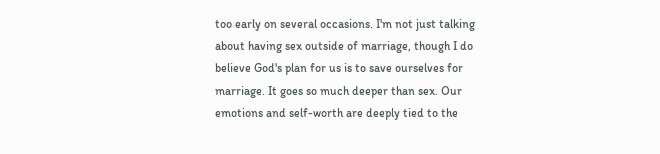too early on several occasions. I'm not just talking about having sex outside of marriage, though I do believe God's plan for us is to save ourselves for marriage. It goes so much deeper than sex. Our emotions and self-worth are deeply tied to the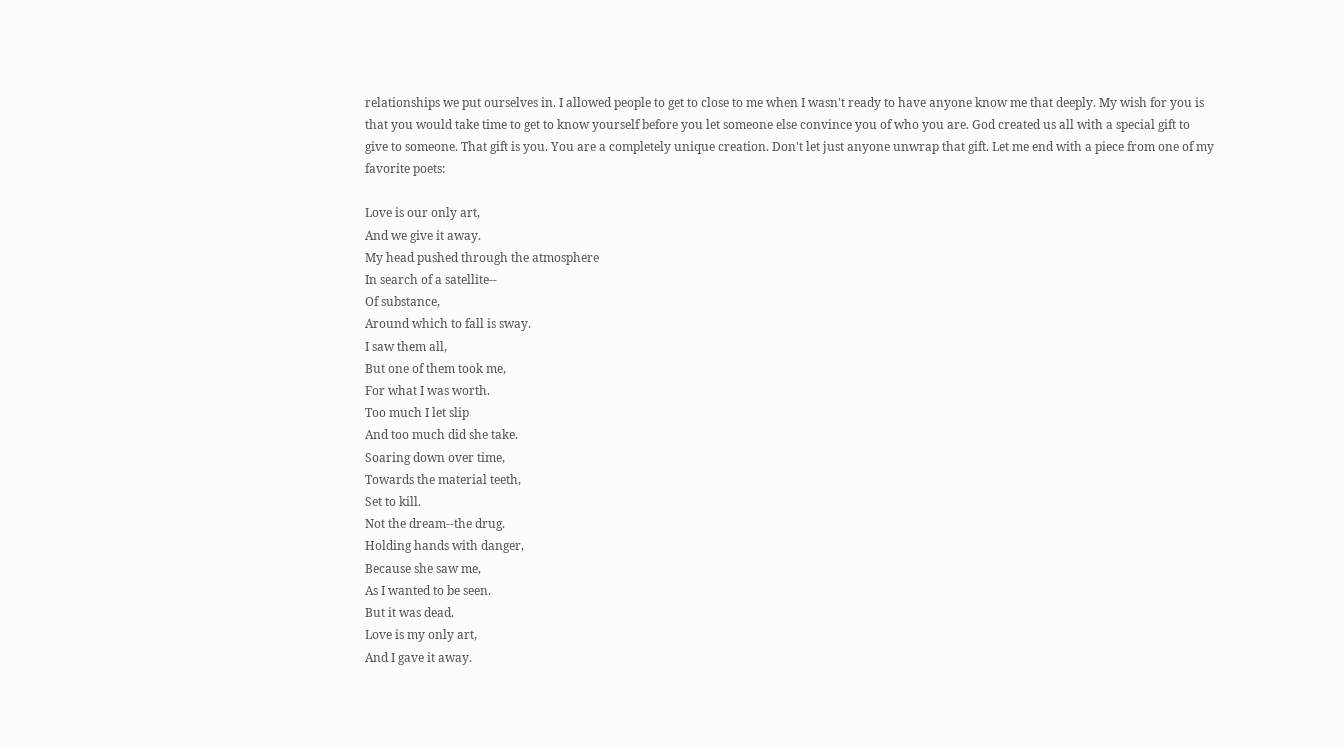relationships we put ourselves in. I allowed people to get to close to me when I wasn't ready to have anyone know me that deeply. My wish for you is that you would take time to get to know yourself before you let someone else convince you of who you are. God created us all with a special gift to give to someone. That gift is you. You are a completely unique creation. Don't let just anyone unwrap that gift. Let me end with a piece from one of my favorite poets:

Love is our only art,
And we give it away.
My head pushed through the atmosphere
In search of a satellite--
Of substance,
Around which to fall is sway.
I saw them all,
But one of them took me,
For what I was worth.
Too much I let slip
And too much did she take.
Soaring down over time,
Towards the material teeth,
Set to kill.
Not the dream--the drug.
Holding hands with danger,
Because she saw me,
As I wanted to be seen.
But it was dead.
Love is my only art,
And I gave it away.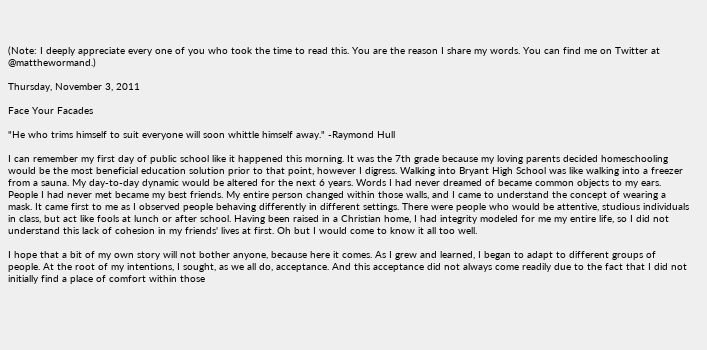(Note: I deeply appreciate every one of you who took the time to read this. You are the reason I share my words. You can find me on Twitter at @matthewormand.)

Thursday, November 3, 2011

Face Your Facades

"He who trims himself to suit everyone will soon whittle himself away." -Raymond Hull

I can remember my first day of public school like it happened this morning. It was the 7th grade because my loving parents decided homeschooling would be the most beneficial education solution prior to that point, however I digress. Walking into Bryant High School was like walking into a freezer from a sauna. My day-to-day dynamic would be altered for the next 6 years. Words I had never dreamed of became common objects to my ears. People I had never met became my best friends. My entire person changed within those walls, and I came to understand the concept of wearing a mask. It came first to me as I observed people behaving differently in different settings. There were people who would be attentive, studious individuals in class, but act like fools at lunch or after school. Having been raised in a Christian home, I had integrity modeled for me my entire life, so I did not understand this lack of cohesion in my friends' lives at first. Oh but I would come to know it all too well.

I hope that a bit of my own story will not bother anyone, because here it comes. As I grew and learned, I began to adapt to different groups of people. At the root of my intentions, I sought, as we all do, acceptance. And this acceptance did not always come readily due to the fact that I did not initially find a place of comfort within those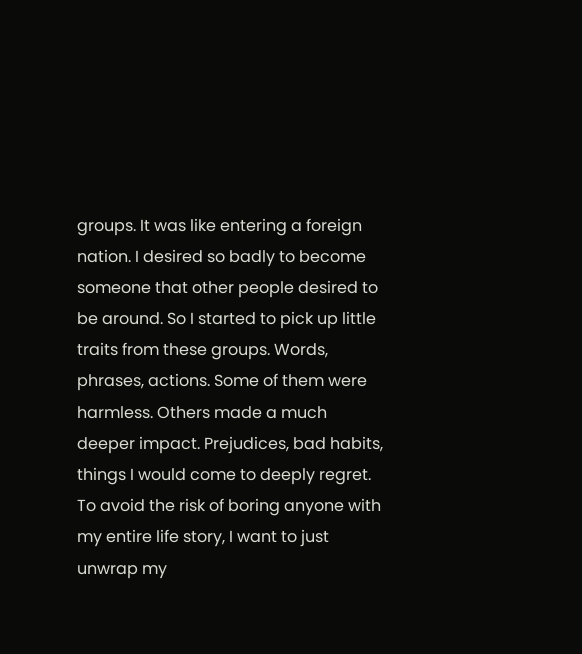groups. It was like entering a foreign nation. I desired so badly to become someone that other people desired to be around. So I started to pick up little traits from these groups. Words, phrases, actions. Some of them were harmless. Others made a much deeper impact. Prejudices, bad habits, things I would come to deeply regret. To avoid the risk of boring anyone with my entire life story, I want to just unwrap my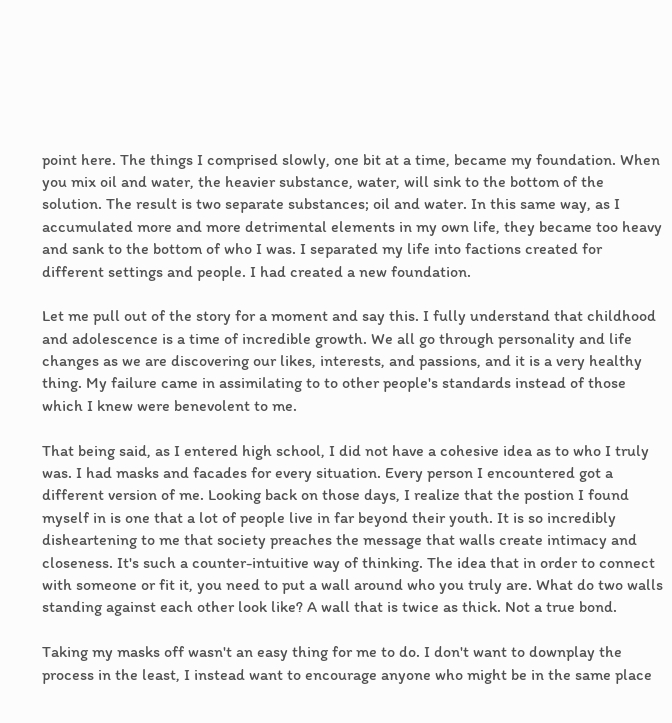point here. The things I comprised slowly, one bit at a time, became my foundation. When you mix oil and water, the heavier substance, water, will sink to the bottom of the solution. The result is two separate substances; oil and water. In this same way, as I accumulated more and more detrimental elements in my own life, they became too heavy and sank to the bottom of who I was. I separated my life into factions created for different settings and people. I had created a new foundation.

Let me pull out of the story for a moment and say this. I fully understand that childhood and adolescence is a time of incredible growth. We all go through personality and life changes as we are discovering our likes, interests, and passions, and it is a very healthy thing. My failure came in assimilating to to other people's standards instead of those which I knew were benevolent to me.

That being said, as I entered high school, I did not have a cohesive idea as to who I truly was. I had masks and facades for every situation. Every person I encountered got a different version of me. Looking back on those days, I realize that the postion I found myself in is one that a lot of people live in far beyond their youth. It is so incredibly disheartening to me that society preaches the message that walls create intimacy and closeness. It's such a counter-intuitive way of thinking. The idea that in order to connect with someone or fit it, you need to put a wall around who you truly are. What do two walls standing against each other look like? A wall that is twice as thick. Not a true bond.

Taking my masks off wasn't an easy thing for me to do. I don't want to downplay the process in the least, I instead want to encourage anyone who might be in the same place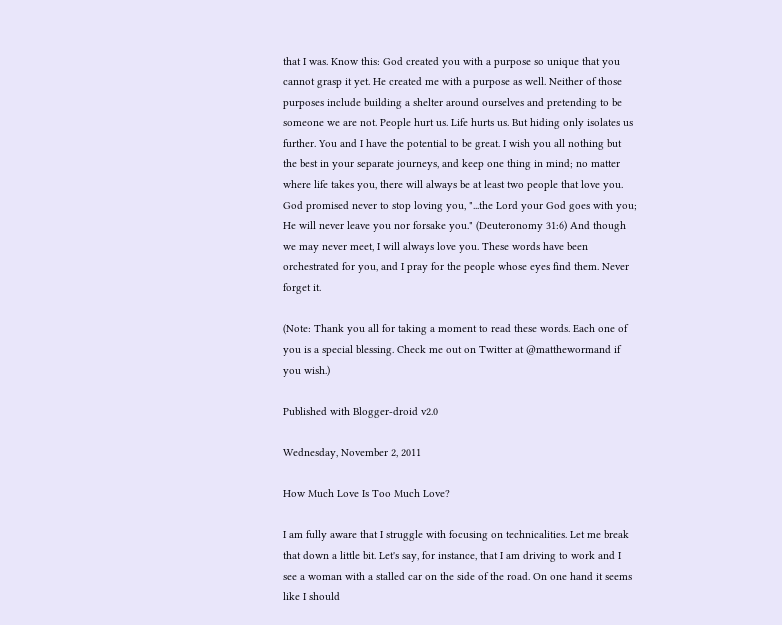that I was. Know this: God created you with a purpose so unique that you cannot grasp it yet. He created me with a purpose as well. Neither of those purposes include building a shelter around ourselves and pretending to be someone we are not. People hurt us. Life hurts us. But hiding only isolates us further. You and I have the potential to be great. I wish you all nothing but the best in your separate journeys, and keep one thing in mind; no matter where life takes you, there will always be at least two people that love you. God promised never to stop loving you, "...the Lord your God goes with you; He will never leave you nor forsake you." (Deuteronomy 31:6) And though we may never meet, I will always love you. These words have been orchestrated for you, and I pray for the people whose eyes find them. Never forget it.

(Note: Thank you all for taking a moment to read these words. Each one of you is a special blessing. Check me out on Twitter at @matthewormand if you wish.)

Published with Blogger-droid v2.0

Wednesday, November 2, 2011

How Much Love Is Too Much Love?

I am fully aware that I struggle with focusing on technicalities. Let me break that down a little bit. Let's say, for instance, that I am driving to work and I see a woman with a stalled car on the side of the road. On one hand it seems like I should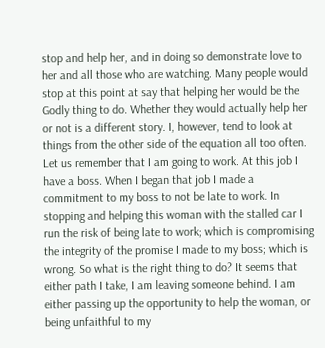stop and help her, and in doing so demonstrate love to her and all those who are watching. Many people would stop at this point at say that helping her would be the Godly thing to do. Whether they would actually help her or not is a different story. I, however, tend to look at things from the other side of the equation all too often. Let us remember that I am going to work. At this job I have a boss. When I began that job I made a commitment to my boss to not be late to work. In stopping and helping this woman with the stalled car I run the risk of being late to work; which is compromising the integrity of the promise I made to my boss; which is wrong. So what is the right thing to do? It seems that either path I take, I am leaving someone behind. I am either passing up the opportunity to help the woman, or being unfaithful to my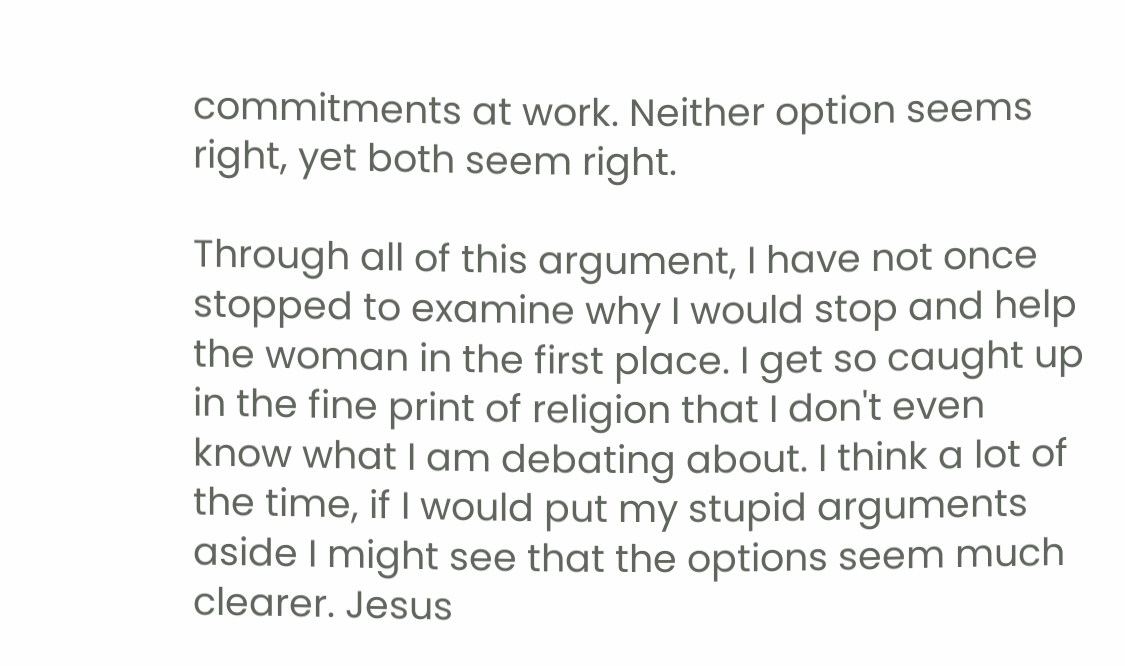commitments at work. Neither option seems right, yet both seem right.

Through all of this argument, I have not once stopped to examine why I would stop and help the woman in the first place. I get so caught up in the fine print of religion that I don't even know what I am debating about. I think a lot of the time, if I would put my stupid arguments aside I might see that the options seem much clearer. Jesus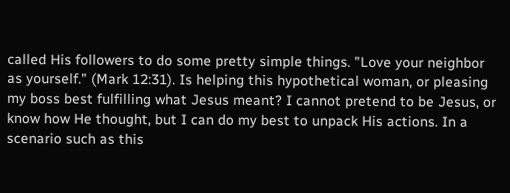called His followers to do some pretty simple things. "Love your neighbor as yourself." (Mark 12:31). Is helping this hypothetical woman, or pleasing my boss best fulfilling what Jesus meant? I cannot pretend to be Jesus, or know how He thought, but I can do my best to unpack His actions. In a scenario such as this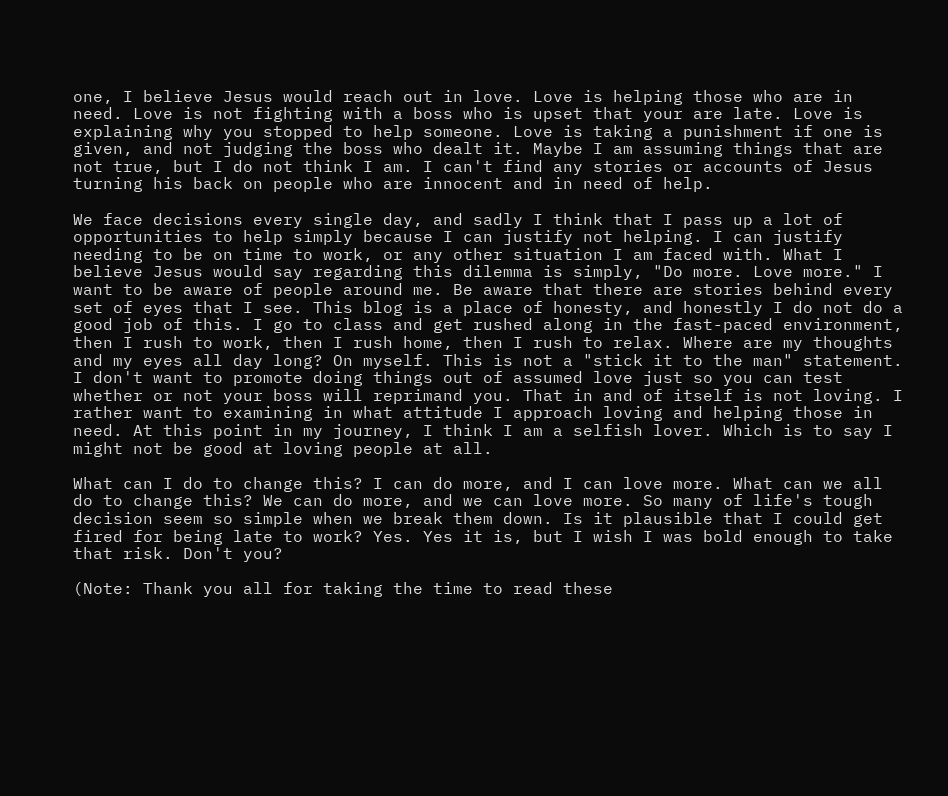one, I believe Jesus would reach out in love. Love is helping those who are in need. Love is not fighting with a boss who is upset that your are late. Love is explaining why you stopped to help someone. Love is taking a punishment if one is given, and not judging the boss who dealt it. Maybe I am assuming things that are not true, but I do not think I am. I can't find any stories or accounts of Jesus turning his back on people who are innocent and in need of help.

We face decisions every single day, and sadly I think that I pass up a lot of opportunities to help simply because I can justify not helping. I can justify needing to be on time to work, or any other situation I am faced with. What I believe Jesus would say regarding this dilemma is simply, "Do more. Love more." I want to be aware of people around me. Be aware that there are stories behind every set of eyes that I see. This blog is a place of honesty, and honestly I do not do a good job of this. I go to class and get rushed along in the fast-paced environment, then I rush to work, then I rush home, then I rush to relax. Where are my thoughts and my eyes all day long? On myself. This is not a "stick it to the man" statement. I don't want to promote doing things out of assumed love just so you can test whether or not your boss will reprimand you. That in and of itself is not loving. I rather want to examining in what attitude I approach loving and helping those in need. At this point in my journey, I think I am a selfish lover. Which is to say I might not be good at loving people at all.

What can I do to change this? I can do more, and I can love more. What can we all do to change this? We can do more, and we can love more. So many of life's tough decision seem so simple when we break them down. Is it plausible that I could get fired for being late to work? Yes. Yes it is, but I wish I was bold enough to take that risk. Don't you?

(Note: Thank you all for taking the time to read these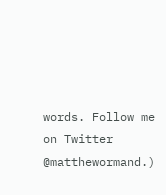words. Follow me on Twitter @matthewormand.)